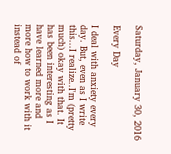Saturday, January 30, 2016

Every Day

I deal with anxiety every day. But, even as I write this...I realize..I'm (pretty much) okay with that. It has been interesting as I have learned more and more how to work with it instead of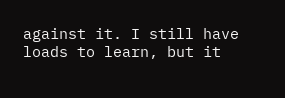against it. I still have loads to learn, but it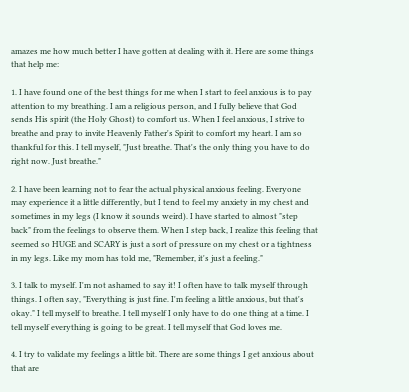amazes me how much better I have gotten at dealing with it. Here are some things that help me:

1. I have found one of the best things for me when I start to feel anxious is to pay attention to my breathing. I am a religious person, and I fully believe that God sends His spirit (the Holy Ghost) to comfort us. When I feel anxious, I strive to breathe and pray to invite Heavenly Father's Spirit to comfort my heart. I am so thankful for this. I tell myself, "Just breathe. That's the only thing you have to do right now. Just breathe."

2. I have been learning not to fear the actual physical anxious feeling. Everyone may experience it a little differently, but I tend to feel my anxiety in my chest and sometimes in my legs (I know it sounds weird). I have started to almost "step back" from the feelings to observe them. When I step back, I realize this feeling that seemed so HUGE and SCARY is just a sort of pressure on my chest or a tightness in my legs. Like my mom has told me, "Remember, it's just a feeling."

3. I talk to myself. I'm not ashamed to say it! I often have to talk myself through things. I often say, "Everything is just fine. I'm feeling a little anxious, but that's okay." I tell myself to breathe. I tell myself I only have to do one thing at a time. I tell myself everything is going to be great. I tell myself that God loves me.

4. I try to validate my feelings a little bit. There are some things I get anxious about that are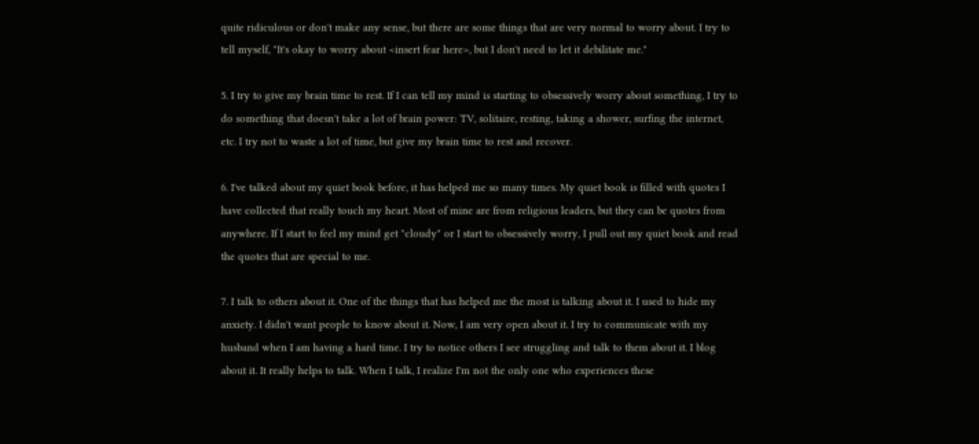quite ridiculous or don't make any sense, but there are some things that are very normal to worry about. I try to tell myself, "It's okay to worry about <insert fear here>, but I don't need to let it debilitate me."

5. I try to give my brain time to rest. If I can tell my mind is starting to obsessively worry about something, I try to do something that doesn't take a lot of brain power: TV, solitaire, resting, taking a shower, surfing the internet, etc. I try not to waste a lot of time, but give my brain time to rest and recover.

6. I've talked about my quiet book before, it has helped me so many times. My quiet book is filled with quotes I have collected that really touch my heart. Most of mine are from religious leaders, but they can be quotes from anywhere. If I start to feel my mind get "cloudy" or I start to obsessively worry, I pull out my quiet book and read the quotes that are special to me.

7. I talk to others about it. One of the things that has helped me the most is talking about it. I used to hide my anxiety. I didn't want people to know about it. Now, I am very open about it. I try to communicate with my husband when I am having a hard time. I try to notice others I see struggling and talk to them about it. I blog about it. It really helps to talk. When I talk, I realize I'm not the only one who experiences these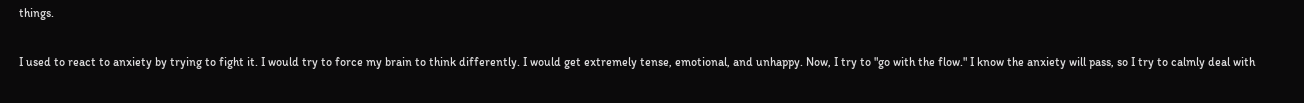things.

I used to react to anxiety by trying to fight it. I would try to force my brain to think differently. I would get extremely tense, emotional, and unhappy. Now, I try to "go with the flow." I know the anxiety will pass, so I try to calmly deal with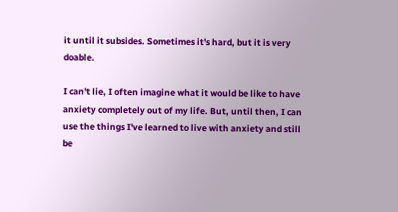it until it subsides. Sometimes it's hard, but it is very doable.

I can't lie, I often imagine what it would be like to have anxiety completely out of my life. But, until then, I can use the things I've learned to live with anxiety and still be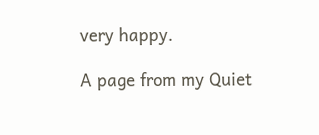very happy.

A page from my Quiet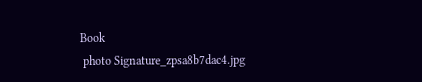Book
 photo Signature_zpsa8b7dac4.jpg